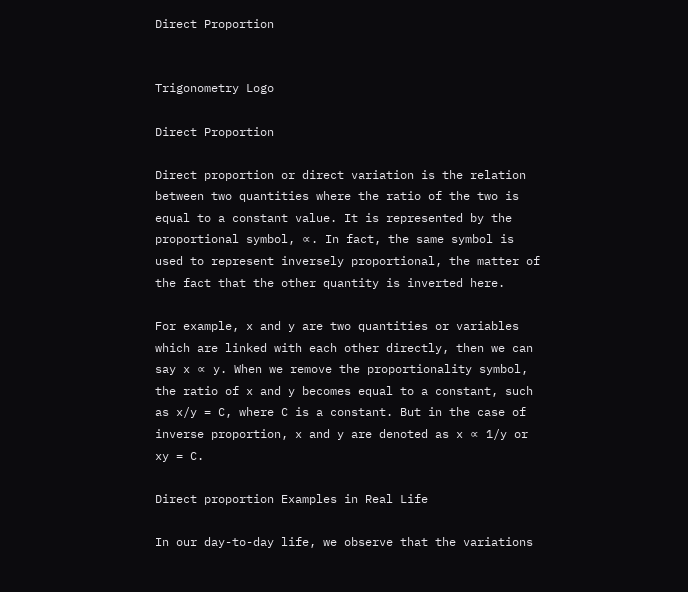Direct Proportion


Trigonometry Logo

Direct Proportion

Direct proportion or direct variation is the relation between two quantities where the ratio of the two is equal to a constant value. It is represented by the proportional symbol, ∝. In fact, the same symbol is used to represent inversely proportional, the matter of the fact that the other quantity is inverted here.

For example, x and y are two quantities or variables which are linked with each other directly, then we can say x ∝ y. When we remove the proportionality symbol, the ratio of x and y becomes equal to a constant, such as x/y = C, where C is a constant. But in the case of inverse proportion, x and y are denoted as x ∝ 1/y or xy = C.

Direct proportion Examples in Real Life

In our day-to-day life, we observe that the variations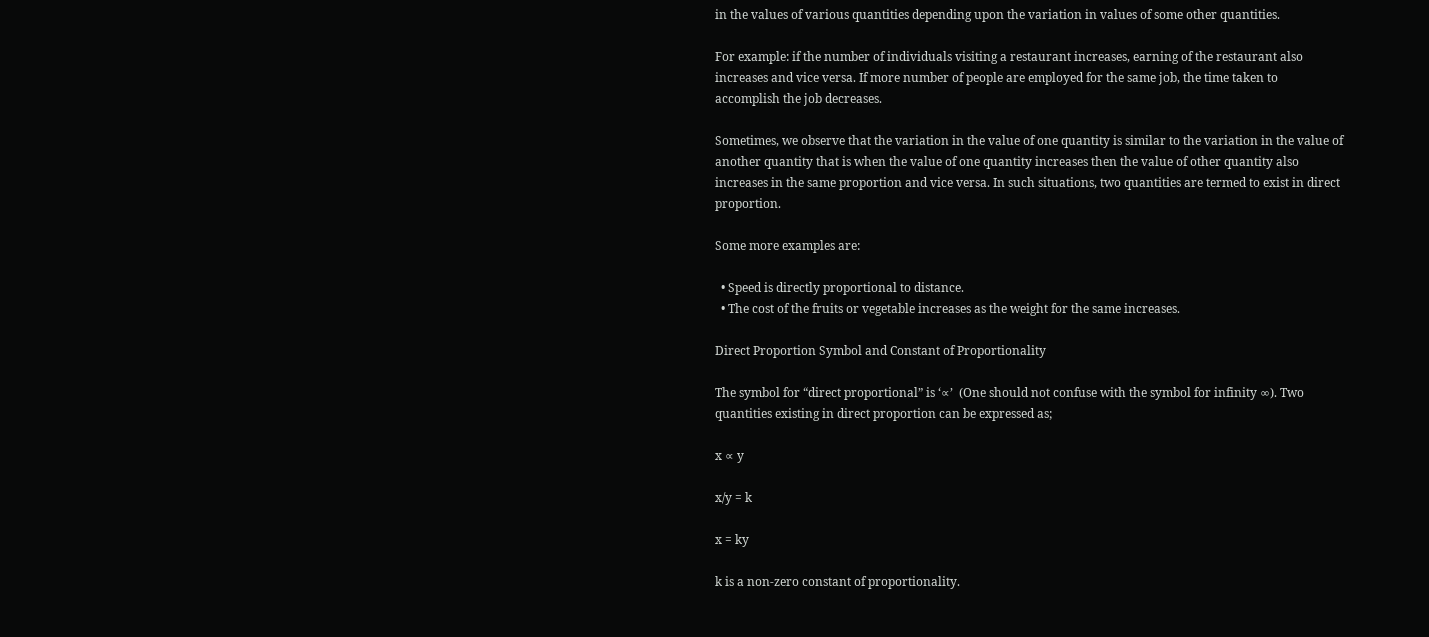in the values of various quantities depending upon the variation in values of some other quantities.

For example: if the number of individuals visiting a restaurant increases, earning of the restaurant also increases and vice versa. If more number of people are employed for the same job, the time taken to accomplish the job decreases.

Sometimes, we observe that the variation in the value of one quantity is similar to the variation in the value of another quantity that is when the value of one quantity increases then the value of other quantity also increases in the same proportion and vice versa. In such situations, two quantities are termed to exist in direct proportion.

Some more examples are:

  • Speed is directly proportional to distance.
  • The cost of the fruits or vegetable increases as the weight for the same increases.

Direct Proportion Symbol and Constant of Proportionality

The symbol for “direct proportional” is ‘∝’  (One should not confuse with the symbol for infinity ∞). Two quantities existing in direct proportion can be expressed as;

x ∝ y

x/y = k

x = ky

k is a non-zero constant of proportionality.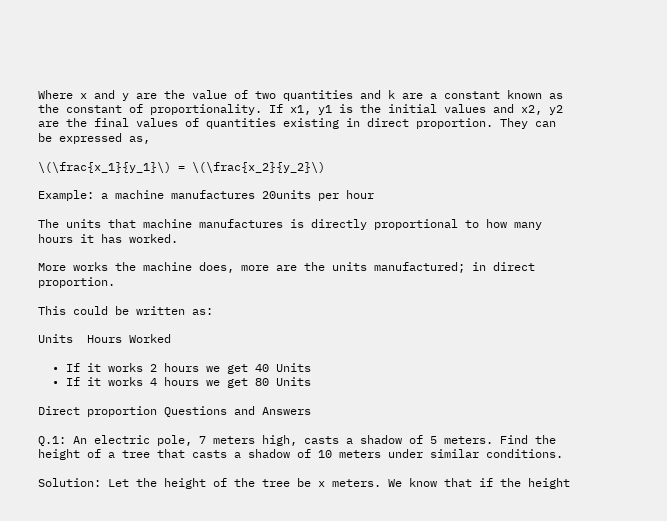Where x and y are the value of two quantities and k are a constant known as the constant of proportionality. If x1, y1 is the initial values and x2, y2 are the final values of quantities existing in direct proportion. They can be expressed as,

\(\frac{x_1}{y_1}\) = \(\frac{x_2}{y_2}\)

Example: a machine manufactures 20units per hour

The units that machine manufactures is directly proportional to how many hours it has worked.

More works the machine does, more are the units manufactured; in direct proportion.

This could be written as:

Units  Hours Worked

  • If it works 2 hours we get 40 Units
  • If it works 4 hours we get 80 Units

Direct proportion Questions and Answers

Q.1: An electric pole, 7 meters high, casts a shadow of 5 meters. Find the height of a tree that casts a shadow of 10 meters under similar conditions.

Solution: Let the height of the tree be x meters. We know that if the height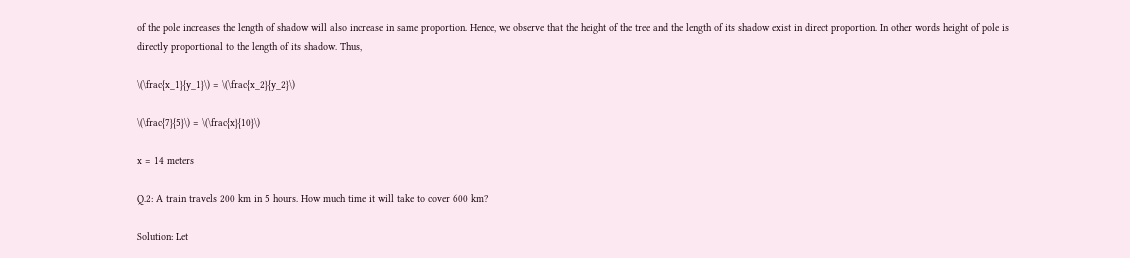of the pole increases the length of shadow will also increase in same proportion. Hence, we observe that the height of the tree and the length of its shadow exist in direct proportion. In other words height of pole is directly proportional to the length of its shadow. Thus,

\(\frac{x_1}{y_1}\) = \(\frac{x_2}{y_2}\)

\(\frac{7}{5}\) = \(\frac{x}{10}\)

x = 14 meters

Q.2: A train travels 200 km in 5 hours. How much time it will take to cover 600 km?

Solution: Let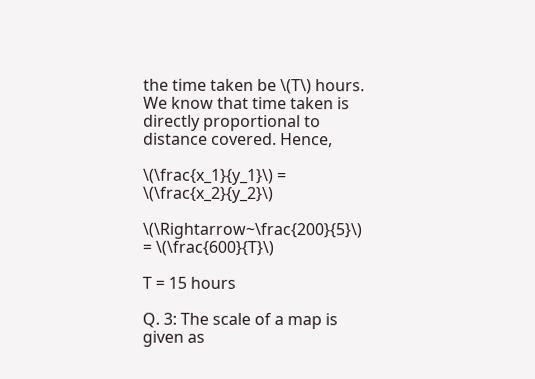the time taken be \(T\) hours. We know that time taken is directly proportional to distance covered. Hence,

\(\frac{x_1}{y_1}\) = \(\frac{x_2}{y_2}\)

\(\Rightarrow~\frac{200}{5}\) = \(\frac{600}{T}\)

T = 15 hours

Q. 3: The scale of a map is given as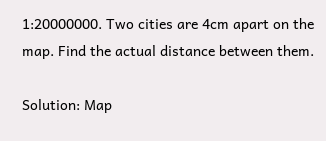1:20000000. Two cities are 4cm apart on the map. Find the actual distance between them.

Solution: Map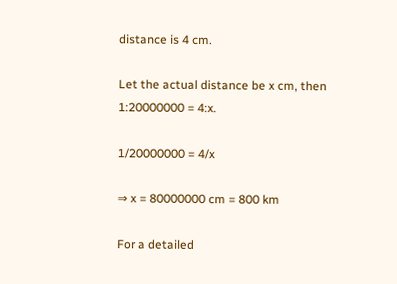distance is 4 cm.

Let the actual distance be x cm, then 1:20000000 = 4:x.

1/20000000 = 4/x

⇒ x = 80000000 cm = 800 km

For a detailed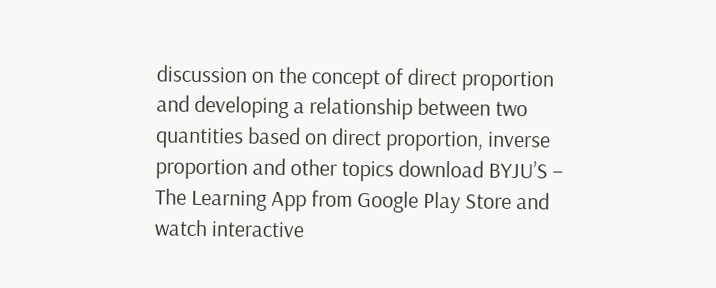discussion on the concept of direct proportion and developing a relationship between two quantities based on direct proportion, inverse proportion and other topics download BYJU’S – The Learning App from Google Play Store and watch interactive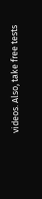videos. Also, take free tests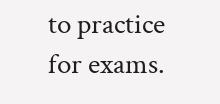to practice for exams.